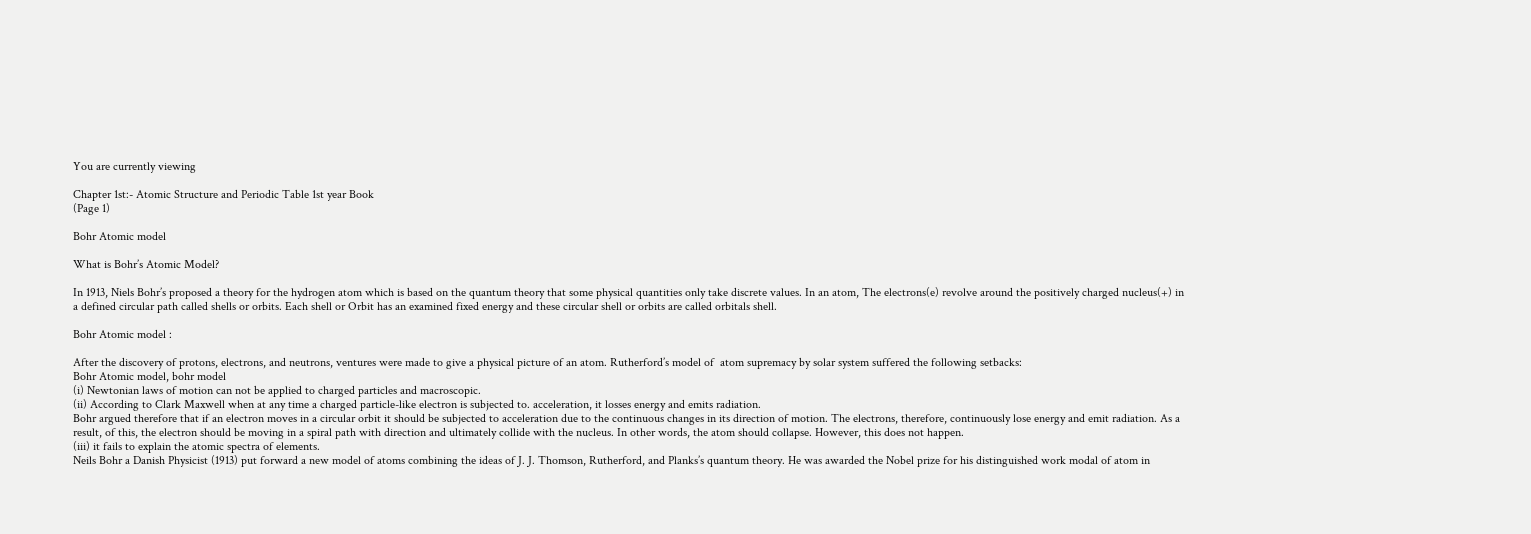You are currently viewing

Chapter 1st:- Atomic Structure and Periodic Table 1st year Book
(Page 1)

Bohr Atomic model

What is Bohr’s Atomic Model?

In 1913, Niels Bohr’s proposed a theory for the hydrogen atom which is based on the quantum theory that some physical quantities only take discrete values. In an atom, The electrons(e) revolve around the positively charged nucleus(+) in a defined circular path called shells or orbits. Each shell or Orbit has an examined fixed energy and these circular shell or orbits are called orbitals shell.

Bohr Atomic model :

After the discovery of protons, electrons, and neutrons, ventures were made to give a physical picture of an atom. Rutherford’s model of  atom supremacy by solar system suffered the following setbacks:
Bohr Atomic model, bohr model
(i) Newtonian laws of motion can not be applied to charged particles and macroscopic.
(ii) According to Clark Maxwell when at any time a charged particle-like electron is subjected to. acceleration, it losses energy and emits radiation.
Bohr argued therefore that if an electron moves in a circular orbit it should be subjected to acceleration due to the continuous changes in its direction of motion. The electrons, therefore, continuously lose energy and emit radiation. As a result, of this, the electron should be moving in a spiral path with direction and ultimately collide with the nucleus. In other words, the atom should collapse. However, this does not happen.
(iii) it fails to explain the atomic spectra of elements.
Neils Bohr a Danish Physicist (1913) put forward a new model of atoms combining the ideas of J. J. Thomson, Rutherford, and Planks’s quantum theory. He was awarded the Nobel prize for his distinguished work modal of atom in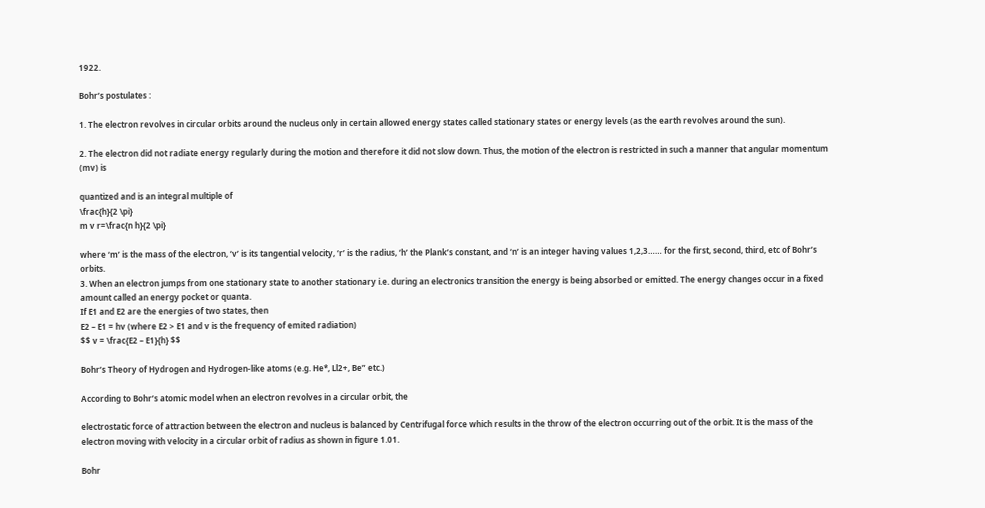1922.

Bohr’s postulates :

1. The electron revolves in circular orbits around the nucleus only in certain allowed energy states called stationary states or energy levels (as the earth revolves around the sun).

2. The electron did not radiate energy regularly during the motion and therefore it did not slow down. Thus, the motion of the electron is restricted in such a manner that angular momentum (mv) is

quantized and is an integral multiple of
\frac{h}{2 \pi}
m v r=\frac{n h}{2 \pi}

where ‘m’ is the mass of the electron, ‘v’ is its tangential velocity, ‘r’ is the radius, ‘h’ the Plank’s constant, and ‘n’ is an integer having values 1,2,3…… for the first, second, third, etc of Bohr’s orbits.
3. When an electron jumps from one stationary state to another stationary i.e. during an electronics transition the energy is being absorbed or emitted. The energy changes occur in a fixed amount called an energy pocket or quanta.
If E1 and E2 are the energies of two states, then
E2 – E1 = hv (where E2 > E1 and v is the frequency of emited radiation)
$$ v = \frac{E2 – E1}{h} $$

Bohr’s Theory of Hydrogen and Hydrogen-like atoms (e.g. He*, Ll2+, Be” etc.)

According to Bohr’s atomic model when an electron revolves in a circular orbit, the

electrostatic force of attraction between the electron and nucleus is balanced by Centrifugal force which results in the throw of the electron occurring out of the orbit. It is the mass of the electron moving with velocity in a circular orbit of radius as shown in figure 1.01.

Bohr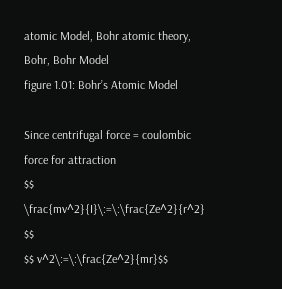atomic Model, Bohr atomic theory, Bohr, Bohr Model
figure 1.01: Bohr’s Atomic Model

Since centrifugal force = coulombic force for attraction
$$ \frac{mv^2}{I}\:=\:\frac{Ze^2}{r^2} $$
$$ v^2\:=\:\frac{Ze^2}{mr}$$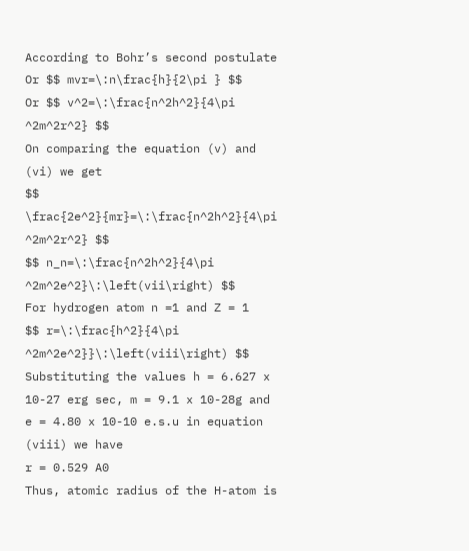According to Bohr’s second postulate
Or $$ mvr=\:n\frac{h}{2\pi } $$
Or $$ v^2=\:\frac{n^2h^2}{4\pi ^2m^2r^2} $$
On comparing the equation (v) and (vi) we get
$$ \frac{2e^2}{mr}=\:\frac{n^2h^2}{4\pi ^2m^2r^2} $$
$$ n_n=\:\frac{n^2h^2}{4\pi ^2m^2e^2}\:\left(vii\right) $$
For hydrogen atom n =1 and Z = 1
$$ r=\:\frac{h^2}{4\pi ^2m^2e^2}}\:\left(viii\right) $$
Substituting the values h = 6.627 x 10-27 erg sec, m = 9.1 x 10-28g and e = 4.80 x 10-10 e.s.u in equation (viii) we have
r = 0.529 A0
Thus, atomic radius of the H-atom is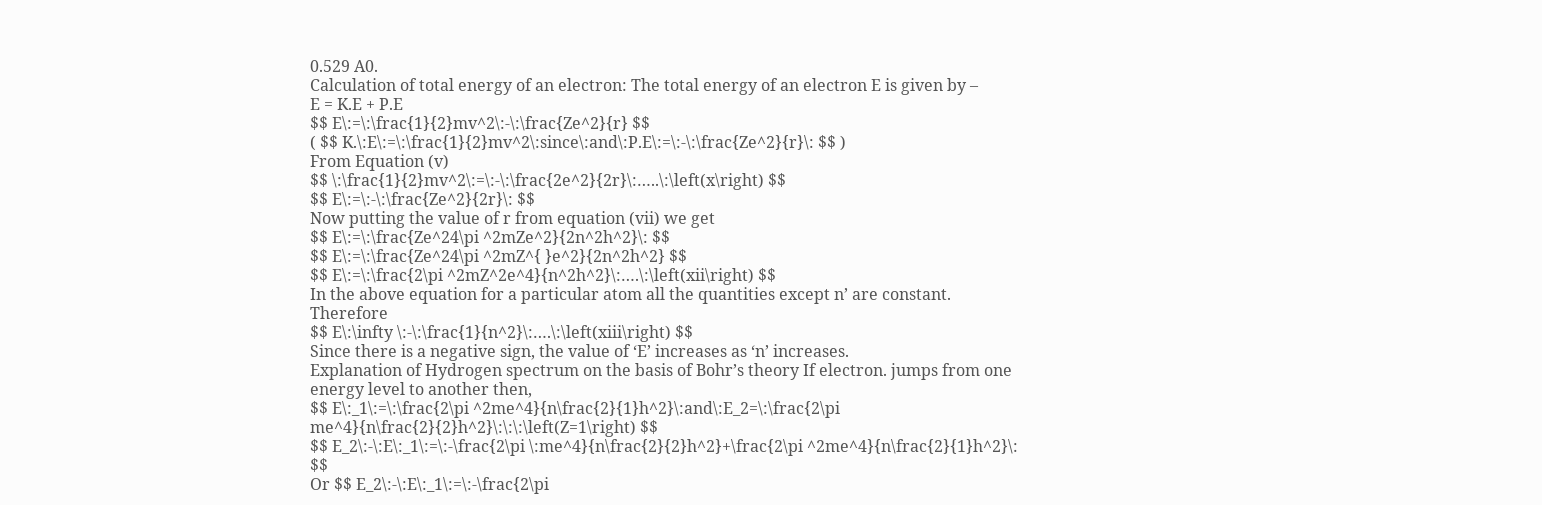0.529 A0.
Calculation of total energy of an electron: The total energy of an electron E is given by –
E = K.E + P.E
$$ E\:=\:\frac{1}{2}mv^2\:-\:\frac{Ze^2}{r} $$
( $$ K.\:E\:=\:\frac{1}{2}mv^2\:since\:and\:P.E\:=\:-\:\frac{Ze^2}{r}\: $$ )
From Equation (v)
$$ \:\frac{1}{2}mv^2\:=\:-\:\frac{2e^2}{2r}\:…..\:\left(x\right) $$
$$ E\:=\:-\:\frac{Ze^2}{2r}\: $$
Now putting the value of r from equation (vii) we get
$$ E\:=\:\frac{Ze^24\pi ^2mZe^2}{2n^2h^2}\: $$
$$ E\:=\:\frac{Ze^24\pi ^2mZ^{ }e^2}{2n^2h^2} $$
$$ E\:=\:\frac{2\pi ^2mZ^2e^4}{n^2h^2}\:….\:\left(xii\right) $$
In the above equation for a particular atom all the quantities except n’ are constant. Therefore
$$ E\:\infty \:-\:\frac{1}{n^2}\:….\:\left(xiii\right) $$
Since there is a negative sign, the value of ‘E’ increases as ‘n’ increases.
Explanation of Hydrogen spectrum on the basis of Bohr’s theory If electron. jumps from one energy level to another then,
$$ E\:_1\:=\:\frac{2\pi ^2me^4}{n\frac{2}{1}h^2}\:and\:E_2=\:\frac{2\pi me^4}{n\frac{2}{2}h^2}\:\:\:\left(Z=1\right) $$
$$ E_2\:-\:E\:_1\:=\:-\frac{2\pi \:me^4}{n\frac{2}{2}h^2}+\frac{2\pi ^2me^4}{n\frac{2}{1}h^2}\: $$
Or $$ E_2\:-\:E\:_1\:=\:-\frac{2\pi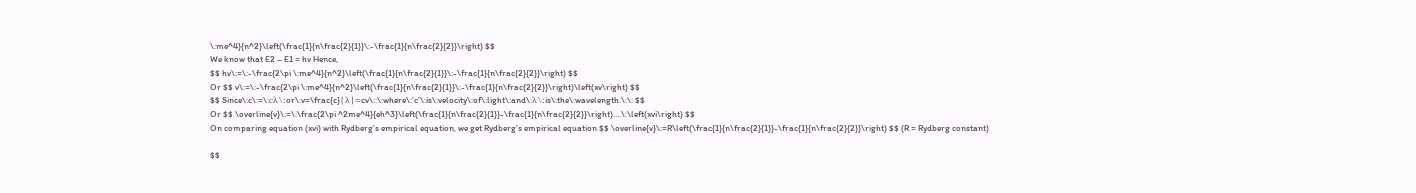\:me^4}{n^2}\left(\frac{1}{n\frac{2}{1}}\:-\frac{1}{n\frac{2}{2}}\right) $$
We know that E2 – E1 = hv Hence,
$$ hv\:=\:-\frac{2\pi \:me^4}{n^2}\left(\frac{1}{n\frac{2}{1}}\:-\frac{1}{n\frac{2}{2}}\right) $$
Or $$ v\:=\:-\frac{2\pi \:me^4}{n^2}\left(\frac{1}{n\frac{2}{1}}\:-\frac{1}{n\frac{2}{2}}\right)\left(xv\right) $$
$$ Since\:c\:=\:cλ\:or\:v=\frac{c}{λ}=cv\::\:where\:’c’\:is\:velocity\:of\:light\:and\:λ\:is\:the\:wavelength.\:\: $$
Or $$ \overline{v}\:=\:\frac{2\pi ^2me^4}{eh^3}\left(\frac{1}{n\frac{2}{1}}-\frac{1}{n\frac{2}{2}}\right)….\:\left(xvi\right) $$
On comparing equation (xvi) with Rydberg’s empirical equation, we get Rydberg’s empirical equation $$ \overline{v}\:=R\left(\frac{1}{n\frac{2}{1}}-\frac{1}{n\frac{2}{2}}\right) $$ (R = Rydberg constant)

$$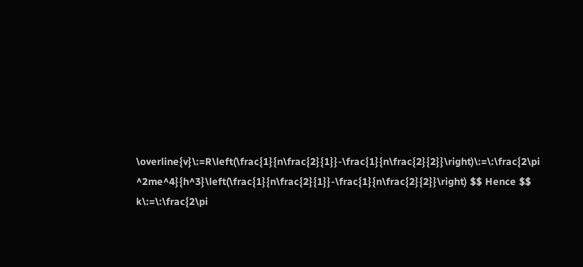\overline{v}\:=R\left(\frac{1}{n\frac{2}{1}}-\frac{1}{n\frac{2}{2}}\right)\:=\:\frac{2\pi ^2me^4}{h^3}\left(\frac{1}{n\frac{2}{1}}-\frac{1}{n\frac{2}{2}}\right) $$ Hence $$ k\:=\:\frac{2\pi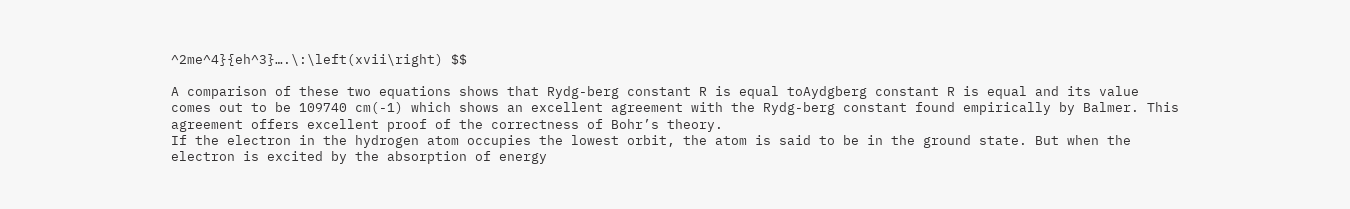^2me^4}{eh^3}….\:\left(xvii\right) $$

A comparison of these two equations shows that Rydg-berg constant R is equal toAydgberg constant R is equal and its value comes out to be 109740 cm(-1) which shows an excellent agreement with the Rydg-berg constant found empirically by Balmer. This agreement offers excellent proof of the correctness of Bohr’s theory.
If the electron in the hydrogen atom occupies the lowest orbit, the atom is said to be in the ground state. But when the electron is excited by the absorption of energy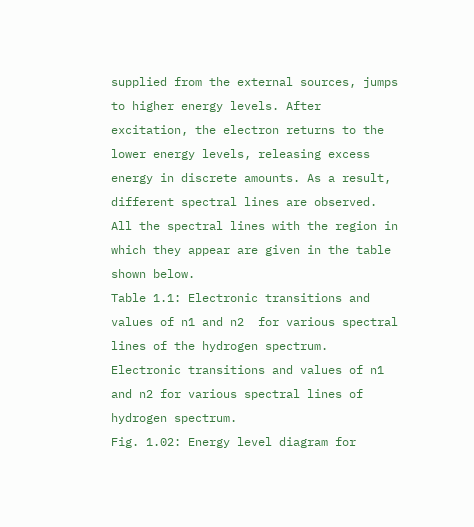supplied from the external sources, jumps to higher energy levels. After excitation, the electron returns to the lower energy levels, releasing excess energy in discrete amounts. As a result, different spectral lines are observed. All the spectral lines with the region in which they appear are given in the table shown below.
Table 1.1: Electronic transitions and values of n1 and n2  for various spectral lines of the hydrogen spectrum.
Electronic transitions and values of n1 and n2 for various spectral lines of hydrogen spectrum.
Fig. 1.02: Energy level diagram for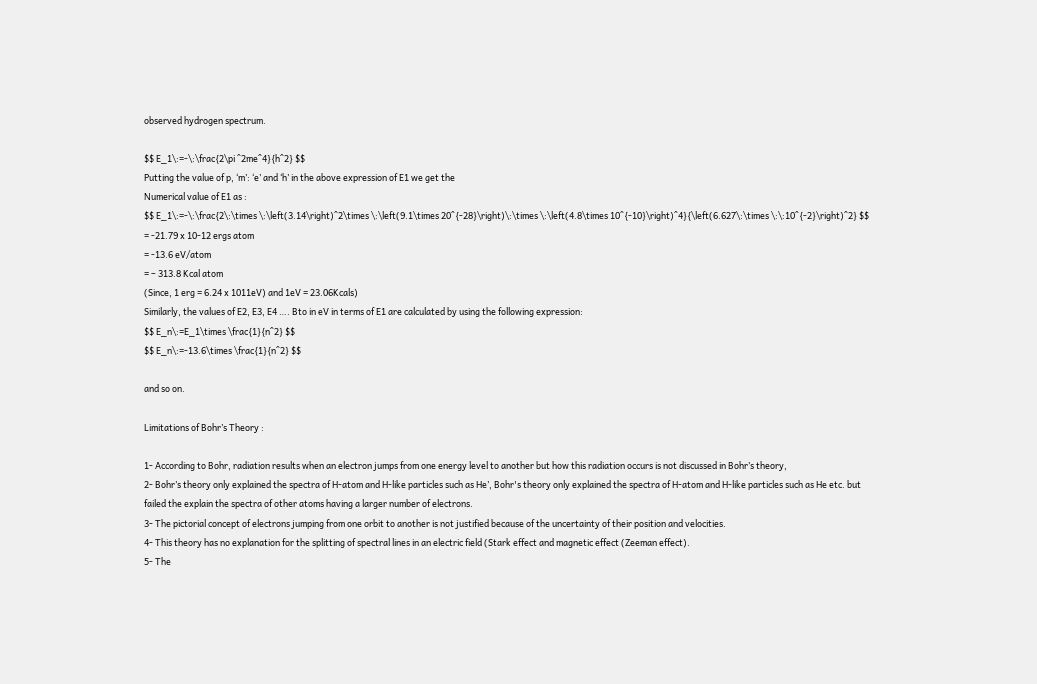observed hydrogen spectrum.

$$ E_1\:=-\:\frac{2\pi ^2me^4}{h^2} $$
Putting the value of p, ‘m’: ‘e’ and ‘h’ in the above expression of E1 we get the
Numerical value of E1 as :
$$ E_1\:=-\:\frac{2\:\times \:\left(3.14\right)^2\times \:\left(9.1\times 20^{-28}\right)\:\times \:\left(4.8\times 10^{-10}\right)^4}{\left(6.627\:\times \:\:10^{-2}\right)^2} $$
= -21.79 x 10-12 ergs atom
= -13.6 eV/atom
= – 313.8 Kcal atom
(Since, 1 erg = 6.24 x 1011eV) and 1eV = 23.06Kcals)
Similarly, the values of E2, E3, E4 …. Bto in eV in terms of E1 are calculated by using the following expression:
$$ E_n\:=E_1\times \frac{1}{n^2} $$
$$ E_n\:=-13.6\times \frac{1}{n^2} $$

and so on.

Limitations of Bohr’s Theory :

1- According to Bohr, radiation results when an electron jumps from one energy level to another but how this radiation occurs is not discussed in Bohr’s theory,
2- Bohr’s theory only explained the spectra of H-atom and H-like particles such as He’, Bohr's theory only explained the spectra of H-atom and H-like particles such as He etc. but failed the explain the spectra of other atoms having a larger number of electrons.
3- The pictorial concept of electrons jumping from one orbit to another is not justified because of the uncertainty of their position and velocities.
4- This theory has no explanation for the splitting of spectral lines in an electric field (Stark effect and magnetic effect (Zeeman effect).
5- The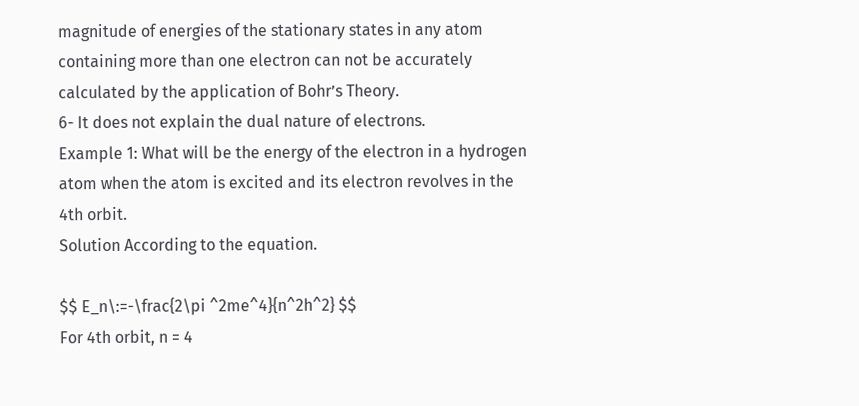magnitude of energies of the stationary states in any atom containing more than one electron can not be accurately calculated by the application of Bohr’s Theory.
6- It does not explain the dual nature of electrons.
Example 1: What will be the energy of the electron in a hydrogen atom when the atom is excited and its electron revolves in the 4th orbit.
Solution According to the equation.

$$ E_n\:=-\frac{2\pi ^2me^4}{n^2h^2} $$
For 4th orbit, n = 4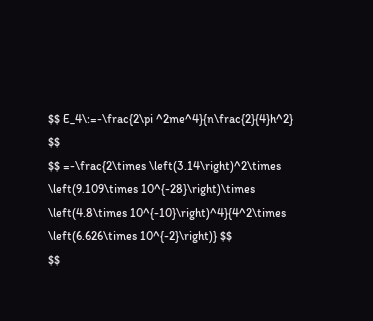$$ E_4\:=-\frac{2\pi ^2me^4}{n\frac{2}{4}h^2} $$
$$ =-\frac{2\times \left(3.14\right)^2\times \left(9.109\times 10^{-28}\right)\times \left(4.8\times 10^{-10}\right)^4}{4^2\times \left(6.626\times 10^{-2}\right)} $$
$$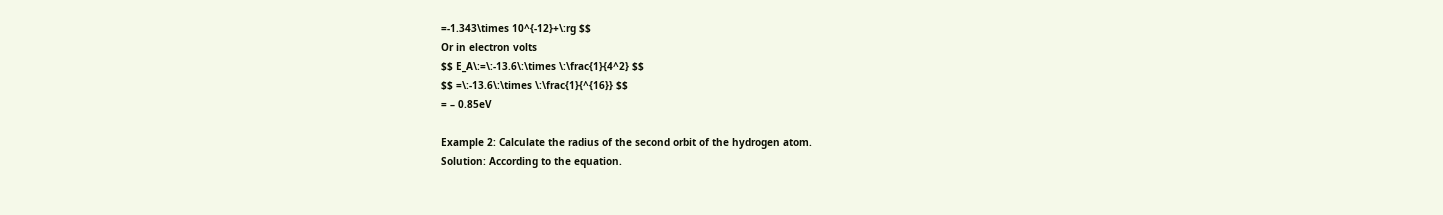=-1.343\times 10^{-12}+\:rg $$
Or in electron volts
$$ E_A\:=\:-13.6\:\times \:\frac{1}{4^2} $$
$$ =\:-13.6\:\times \:\frac{1}{^{16}} $$
= – 0.85eV

Example 2: Calculate the radius of the second orbit of the hydrogen atom.
Solution: According to the equation.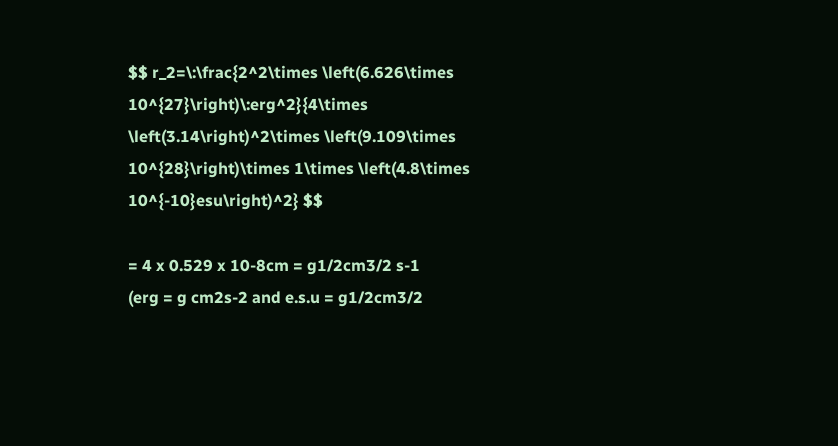$$ r_2=\:\frac{2^2\times \left(6.626\times 10^{27}\right)\:erg^2}{4\times \left(3.14\right)^2\times \left(9.109\times 10^{28}\right)\times 1\times \left(4.8\times 10^{-10}esu\right)^2} $$

= 4 x 0.529 x 10-8cm = g1/2cm3/2 s-1
(erg = g cm2s-2 and e.s.u = g1/2cm3/2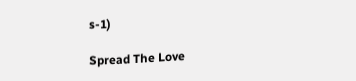s-1)

Spread The Love